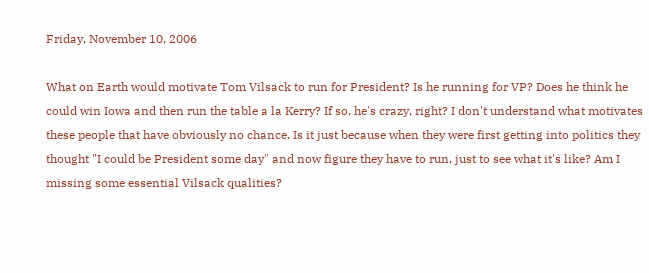Friday, November 10, 2006

What on Earth would motivate Tom Vilsack to run for President? Is he running for VP? Does he think he could win Iowa and then run the table a la Kerry? If so, he's crazy, right? I don't understand what motivates these people that have obviously no chance. Is it just because when they were first getting into politics they thought "I could be President some day" and now figure they have to run, just to see what it's like? Am I missing some essential Vilsack qualities?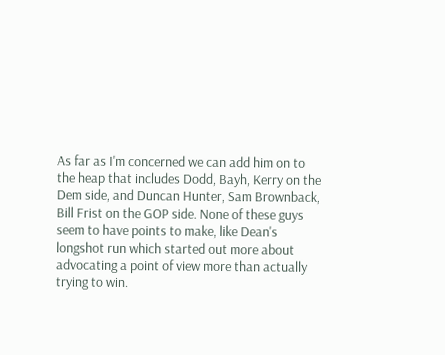As far as I'm concerned we can add him on to the heap that includes Dodd, Bayh, Kerry on the Dem side, and Duncan Hunter, Sam Brownback, Bill Frist on the GOP side. None of these guys seem to have points to make, like Dean's longshot run which started out more about advocating a point of view more than actually trying to win.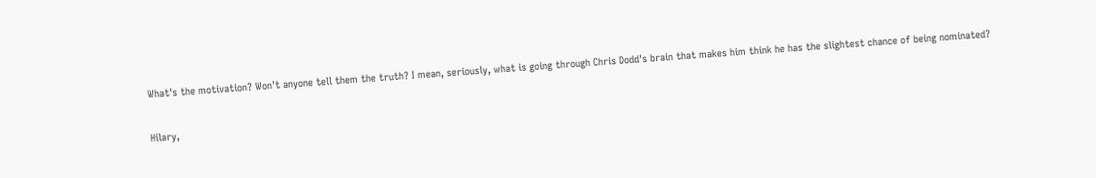What's the motivation? Won't anyone tell them the truth? I mean, seriously, what is going through Chris Dodd's brain that makes him think he has the slightest chance of being nominated?

Hilary,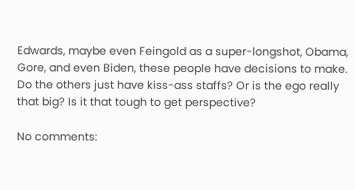Edwards, maybe even Feingold as a super-longshot, Obama, Gore, and even Biden, these people have decisions to make. Do the others just have kiss-ass staffs? Or is the ego really that big? Is it that tough to get perspective?

No comments: